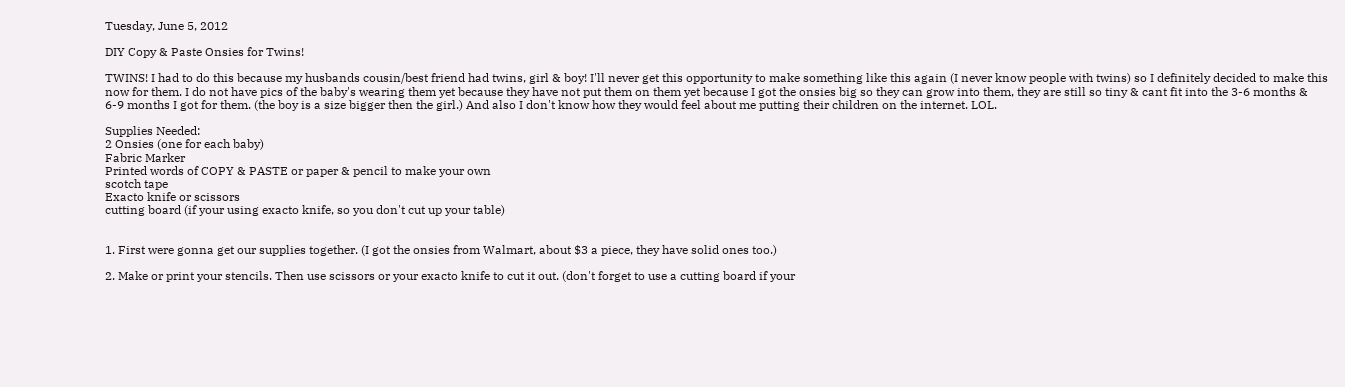Tuesday, June 5, 2012

DIY Copy & Paste Onsies for Twins!

TWINS! I had to do this because my husbands cousin/best friend had twins, girl & boy! I'll never get this opportunity to make something like this again (I never know people with twins) so I definitely decided to make this now for them. I do not have pics of the baby's wearing them yet because they have not put them on them yet because I got the onsies big so they can grow into them, they are still so tiny & cant fit into the 3-6 months & 6-9 months I got for them. (the boy is a size bigger then the girl.) And also I don't know how they would feel about me putting their children on the internet. LOL.

Supplies Needed:
2 Onsies (one for each baby)
Fabric Marker
Printed words of COPY & PASTE or paper & pencil to make your own
scotch tape
Exacto knife or scissors
cutting board (if your using exacto knife, so you don't cut up your table)


1. First were gonna get our supplies together. (I got the onsies from Walmart, about $3 a piece, they have solid ones too.)

2. Make or print your stencils. Then use scissors or your exacto knife to cut it out. (don't forget to use a cutting board if your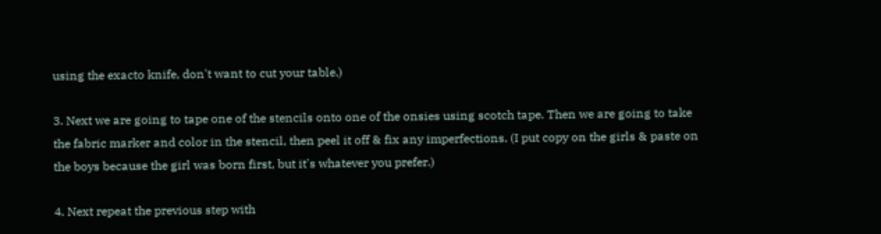using the exacto knife, don't want to cut your table.)

3. Next we are going to tape one of the stencils onto one of the onsies using scotch tape. Then we are going to take the fabric marker and color in the stencil, then peel it off & fix any imperfections. (I put copy on the girls & paste on the boys because the girl was born first, but it's whatever you prefer.)

4. Next repeat the previous step with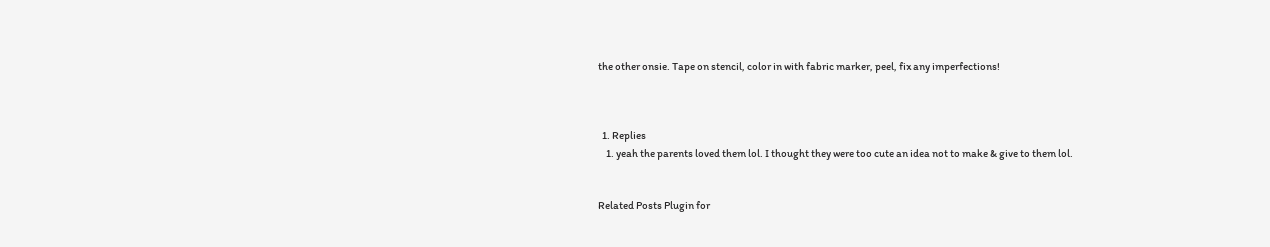the other onsie. Tape on stencil, color in with fabric marker, peel, fix any imperfections!



  1. Replies
    1. yeah the parents loved them lol. I thought they were too cute an idea not to make & give to them lol.


Related Posts Plugin for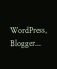WordPress, Blogger...